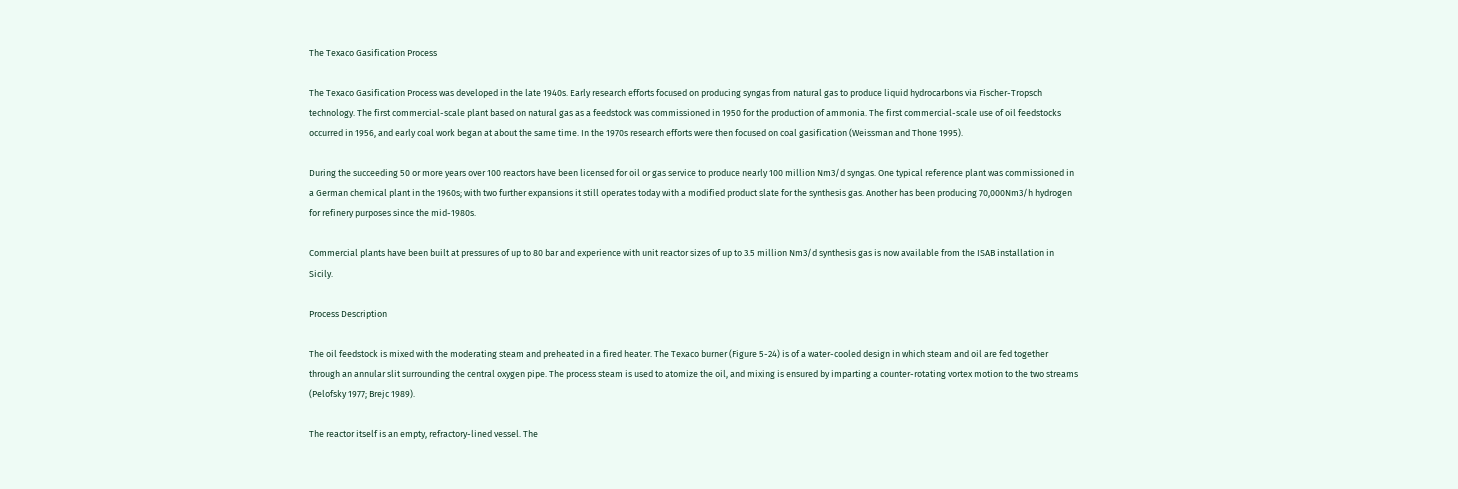The Texaco Gasification Process

The Texaco Gasification Process was developed in the late 1940s. Early research efforts focused on producing syngas from natural gas to produce liquid hydrocarbons via Fischer-Tropsch technology. The first commercial-scale plant based on natural gas as a feedstock was commissioned in 1950 for the production of ammonia. The first commercial-scale use of oil feedstocks occurred in 1956, and early coal work began at about the same time. In the 1970s research efforts were then focused on coal gasification (Weissman and Thone 1995).

During the succeeding 50 or more years over 100 reactors have been licensed for oil or gas service to produce nearly 100 million Nm3/d syngas. One typical reference plant was commissioned in a German chemical plant in the 1960s; with two further expansions it still operates today with a modified product slate for the synthesis gas. Another has been producing 70,000Nm3/h hydrogen for refinery purposes since the mid-1980s.

Commercial plants have been built at pressures of up to 80 bar and experience with unit reactor sizes of up to 3.5 million Nm3/d synthesis gas is now available from the ISAB installation in Sicily.

Process Description

The oil feedstock is mixed with the moderating steam and preheated in a fired heater. The Texaco burner (Figure 5-24) is of a water-cooled design in which steam and oil are fed together through an annular slit surrounding the central oxygen pipe. The process steam is used to atomize the oil, and mixing is ensured by imparting a counter-rotating vortex motion to the two streams (Pelofsky 1977; Brejc 1989).

The reactor itself is an empty, refractory-lined vessel. The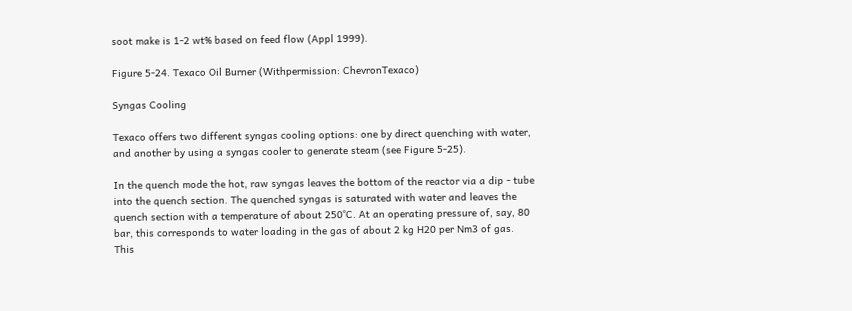soot make is 1-2 wt% based on feed flow (Appl 1999).

Figure 5-24. Texaco Oil Burner (Withpermission: ChevronTexaco)

Syngas Cooling

Texaco offers two different syngas cooling options: one by direct quenching with water, and another by using a syngas cooler to generate steam (see Figure 5-25).

In the quench mode the hot, raw syngas leaves the bottom of the reactor via a dip - tube into the quench section. The quenched syngas is saturated with water and leaves the quench section with a temperature of about 250°C. At an operating pressure of, say, 80 bar, this corresponds to water loading in the gas of about 2 kg H20 per Nm3 of gas. This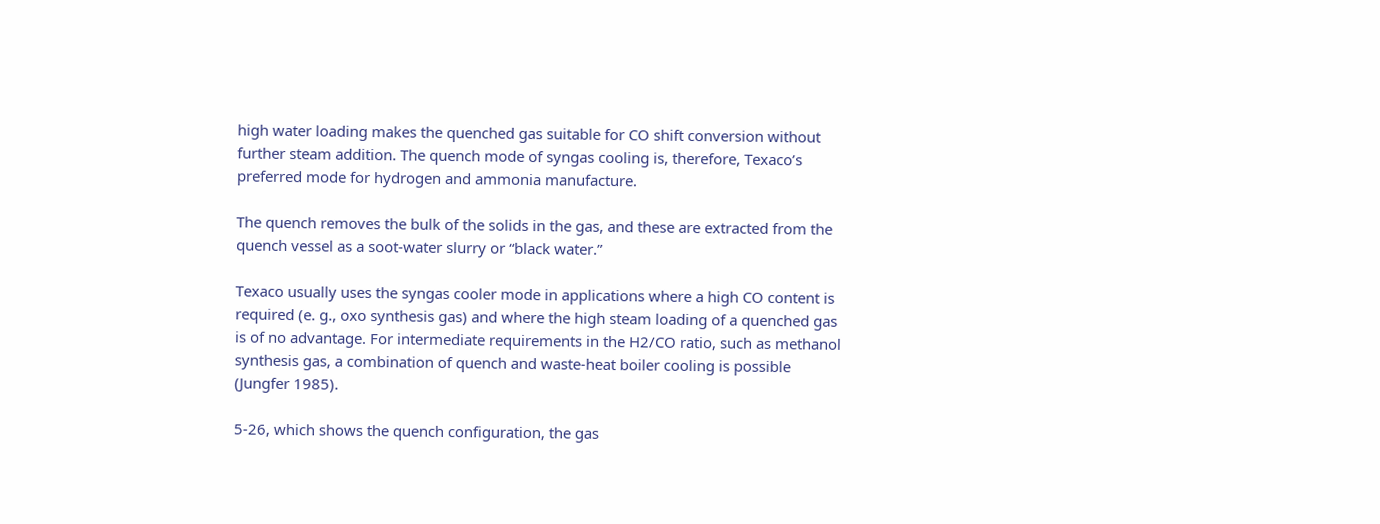high water loading makes the quenched gas suitable for CO shift conversion without further steam addition. The quench mode of syngas cooling is, therefore, Texaco’s preferred mode for hydrogen and ammonia manufacture.

The quench removes the bulk of the solids in the gas, and these are extracted from the quench vessel as a soot-water slurry or “black water.”

Texaco usually uses the syngas cooler mode in applications where a high CO content is required (e. g., oxo synthesis gas) and where the high steam loading of a quenched gas is of no advantage. For intermediate requirements in the H2/CO ratio, such as methanol synthesis gas, a combination of quench and waste-heat boiler cooling is possible (Jungfer 1985).

5-26, which shows the quench configuration, the gas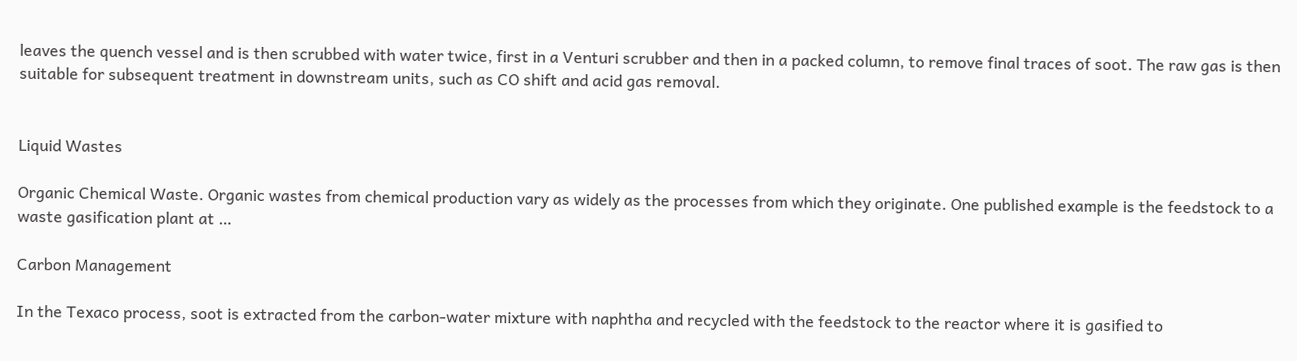leaves the quench vessel and is then scrubbed with water twice, first in a Venturi scrubber and then in a packed column, to remove final traces of soot. The raw gas is then suitable for subsequent treatment in downstream units, such as CO shift and acid gas removal.


Liquid Wastes

Organic Chemical Waste. Organic wastes from chemical production vary as widely as the processes from which they originate. One published example is the feedstock to a waste gasification plant at …

Carbon Management

In the Texaco process, soot is extracted from the carbon-water mixture with naphtha and recycled with the feedstock to the reactor where it is gasified to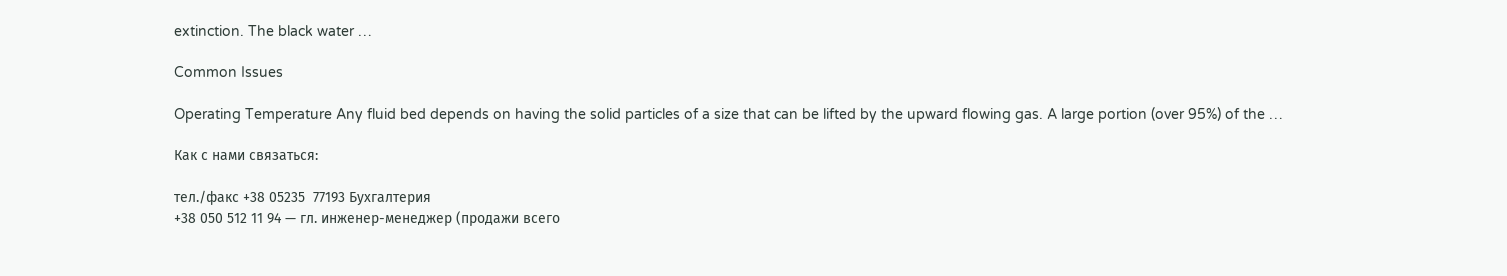extinction. The black water …

Common Issues

Operating Temperature Any fluid bed depends on having the solid particles of a size that can be lifted by the upward flowing gas. A large portion (over 95%) of the …

Как с нами связаться:

тел./факс +38 05235  77193 Бухгалтерия
+38 050 512 11 94 — гл. инженер-менеджер (продажи всего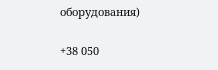оборудования)

+38 050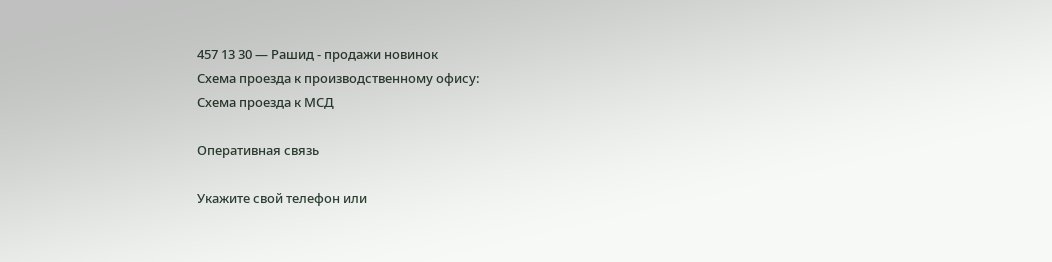457 13 30 — Рашид - продажи новинок
Схема проезда к производственному офису:
Схема проезда к МСД

Оперативная связь

Укажите свой телефон или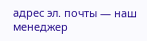адрес эл. почты — наш менеджер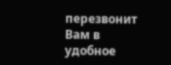перезвонит Вам в удобное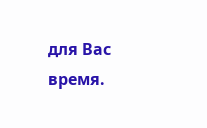для Вас время.